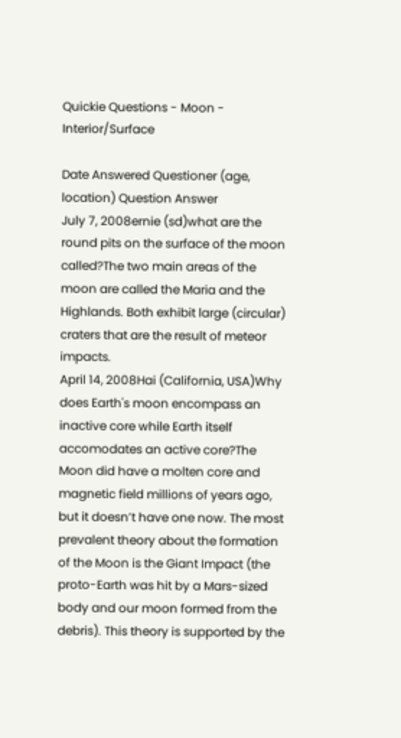Quickie Questions - Moon - Interior/Surface

Date Answered Questioner (age, location) Question Answer
July 7, 2008ernie (sd)what are the round pits on the surface of the moon called?The two main areas of the moon are called the Maria and the Highlands. Both exhibit large (circular) craters that are the result of meteor impacts.
April 14, 2008Hai (California, USA)Why does Earth's moon encompass an inactive core while Earth itself accomodates an active core?The Moon did have a molten core and magnetic field millions of years ago, but it doesn’t have one now. The most prevalent theory about the formation of the Moon is the Giant Impact (the proto-Earth was hit by a Mars-sized body and our moon formed from the debris). This theory is supported by the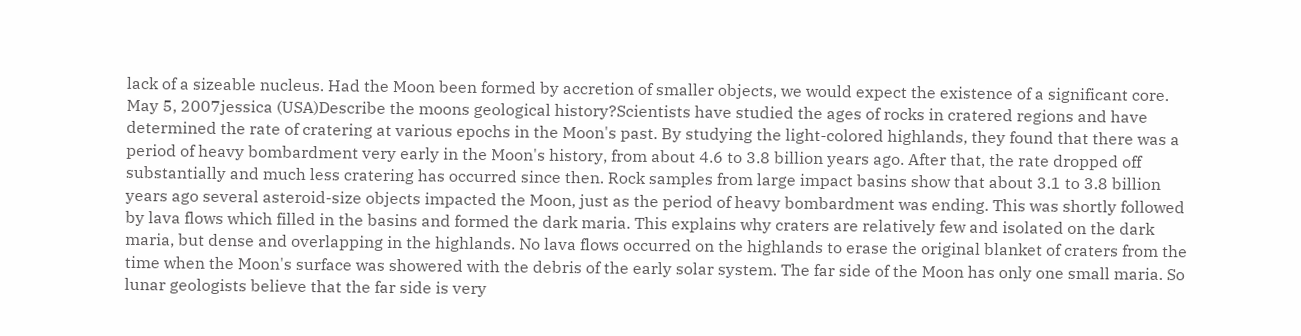lack of a sizeable nucleus. Had the Moon been formed by accretion of smaller objects, we would expect the existence of a significant core.
May 5, 2007jessica (USA)Describe the moons geological history?Scientists have studied the ages of rocks in cratered regions and have determined the rate of cratering at various epochs in the Moon's past. By studying the light-colored highlands, they found that there was a period of heavy bombardment very early in the Moon's history, from about 4.6 to 3.8 billion years ago. After that, the rate dropped off substantially and much less cratering has occurred since then. Rock samples from large impact basins show that about 3.1 to 3.8 billion years ago several asteroid-size objects impacted the Moon, just as the period of heavy bombardment was ending. This was shortly followed by lava flows which filled in the basins and formed the dark maria. This explains why craters are relatively few and isolated on the dark maria, but dense and overlapping in the highlands. No lava flows occurred on the highlands to erase the original blanket of craters from the time when the Moon's surface was showered with the debris of the early solar system. The far side of the Moon has only one small maria. So lunar geologists believe that the far side is very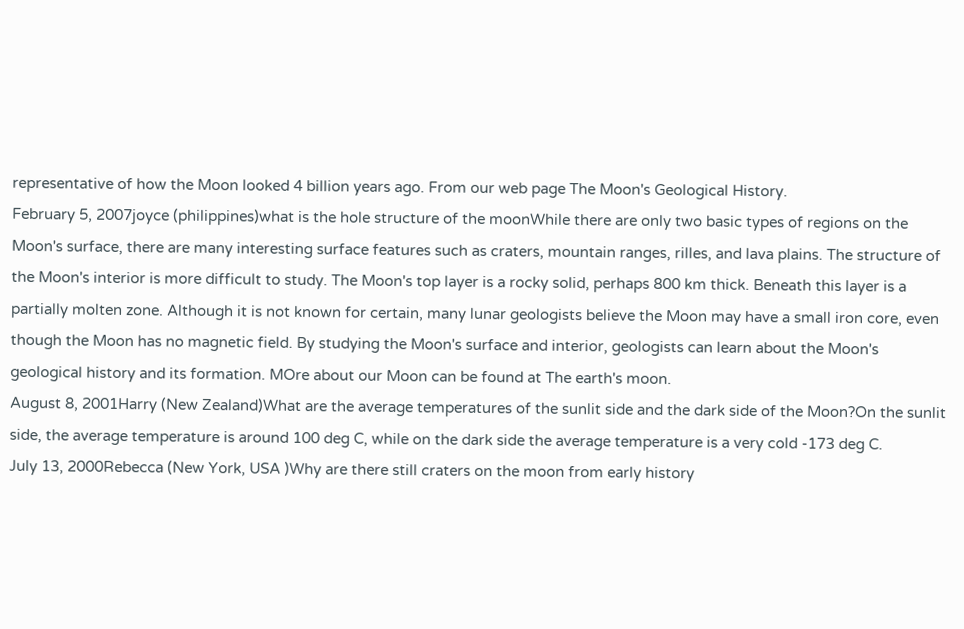representative of how the Moon looked 4 billion years ago. From our web page The Moon's Geological History.
February 5, 2007joyce (philippines)what is the hole structure of the moonWhile there are only two basic types of regions on the Moon's surface, there are many interesting surface features such as craters, mountain ranges, rilles, and lava plains. The structure of the Moon's interior is more difficult to study. The Moon's top layer is a rocky solid, perhaps 800 km thick. Beneath this layer is a partially molten zone. Although it is not known for certain, many lunar geologists believe the Moon may have a small iron core, even though the Moon has no magnetic field. By studying the Moon's surface and interior, geologists can learn about the Moon's geological history and its formation. MOre about our Moon can be found at The earth's moon.
August 8, 2001Harry (New Zealand)What are the average temperatures of the sunlit side and the dark side of the Moon?On the sunlit side, the average temperature is around 100 deg C, while on the dark side the average temperature is a very cold -173 deg C.
July 13, 2000Rebecca (New York, USA )Why are there still craters on the moon from early history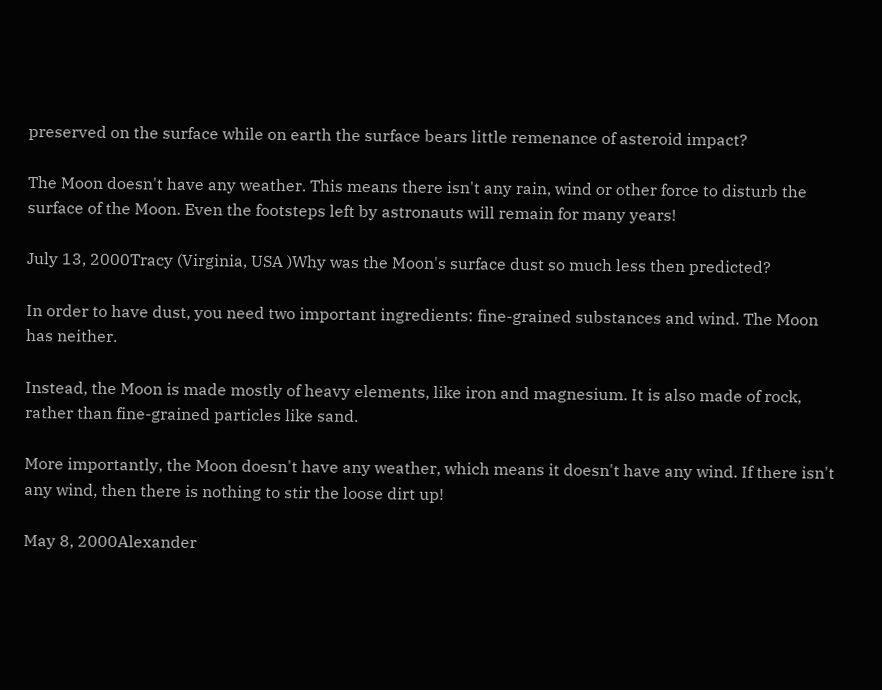preserved on the surface while on earth the surface bears little remenance of asteroid impact?

The Moon doesn't have any weather. This means there isn't any rain, wind or other force to disturb the surface of the Moon. Even the footsteps left by astronauts will remain for many years!

July 13, 2000Tracy (Virginia, USA )Why was the Moon's surface dust so much less then predicted?

In order to have dust, you need two important ingredients: fine-grained substances and wind. The Moon has neither.

Instead, the Moon is made mostly of heavy elements, like iron and magnesium. It is also made of rock, rather than fine-grained particles like sand.

More importantly, the Moon doesn't have any weather, which means it doesn't have any wind. If there isn't any wind, then there is nothing to stir the loose dirt up!

May 8, 2000Alexander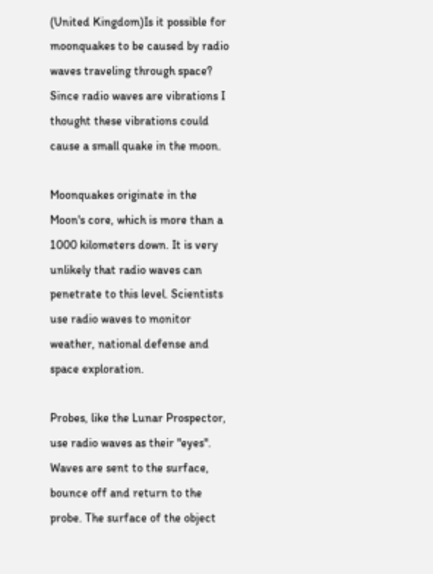(United Kingdom)Is it possible for moonquakes to be caused by radio waves traveling through space? Since radio waves are vibrations I thought these vibrations could cause a small quake in the moon.

Moonquakes originate in the Moon's core, which is more than a 1000 kilometers down. It is very unlikely that radio waves can penetrate to this level. Scientists use radio waves to monitor weather, national defense and space exploration.

Probes, like the Lunar Prospector, use radio waves as their "eyes". Waves are sent to the surface, bounce off and return to the probe. The surface of the object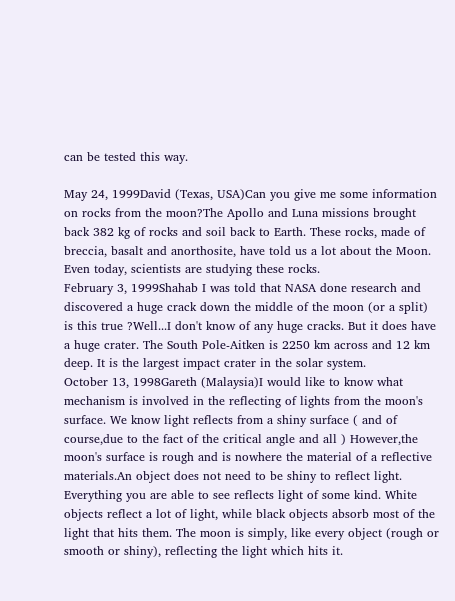can be tested this way.

May 24, 1999David (Texas, USA)Can you give me some information on rocks from the moon?The Apollo and Luna missions brought back 382 kg of rocks and soil back to Earth. These rocks, made of breccia, basalt and anorthosite, have told us a lot about the Moon. Even today, scientists are studying these rocks.
February 3, 1999Shahab I was told that NASA done research and discovered a huge crack down the middle of the moon (or a split) is this true ?Well...I don't know of any huge cracks. But it does have a huge crater. The South Pole-Aitken is 2250 km across and 12 km deep. It is the largest impact crater in the solar system.
October 13, 1998Gareth (Malaysia)I would like to know what mechanism is involved in the reflecting of lights from the moon's surface. We know light reflects from a shiny surface ( and of course,due to the fact of the critical angle and all ) However,the moon's surface is rough and is nowhere the material of a reflective materials.An object does not need to be shiny to reflect light. Everything you are able to see reflects light of some kind. White objects reflect a lot of light, while black objects absorb most of the light that hits them. The moon is simply, like every object (rough or smooth or shiny), reflecting the light which hits it.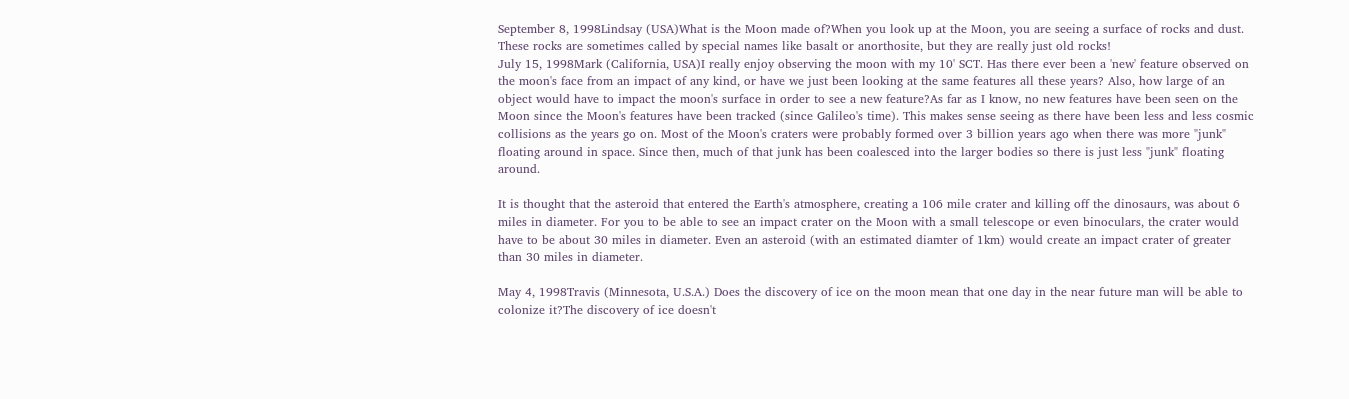September 8, 1998Lindsay (USA)What is the Moon made of?When you look up at the Moon, you are seeing a surface of rocks and dust. These rocks are sometimes called by special names like basalt or anorthosite, but they are really just old rocks!
July 15, 1998Mark (California, USA)I really enjoy observing the moon with my 10' SCT. Has there ever been a 'new' feature observed on the moon's face from an impact of any kind, or have we just been looking at the same features all these years? Also, how large of an object would have to impact the moon's surface in order to see a new feature?As far as I know, no new features have been seen on the Moon since the Moon's features have been tracked (since Galileo's time). This makes sense seeing as there have been less and less cosmic collisions as the years go on. Most of the Moon's craters were probably formed over 3 billion years ago when there was more "junk" floating around in space. Since then, much of that junk has been coalesced into the larger bodies so there is just less "junk" floating around.

It is thought that the asteroid that entered the Earth's atmosphere, creating a 106 mile crater and killing off the dinosaurs, was about 6 miles in diameter. For you to be able to see an impact crater on the Moon with a small telescope or even binoculars, the crater would have to be about 30 miles in diameter. Even an asteroid (with an estimated diamter of 1km) would create an impact crater of greater than 30 miles in diameter.

May 4, 1998Travis (Minnesota, U.S.A.) Does the discovery of ice on the moon mean that one day in the near future man will be able to colonize it?The discovery of ice doesn't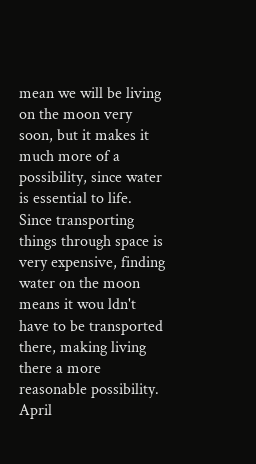mean we will be living on the moon very soon, but it makes it much more of a possibility, since water is essential to life. Since transporting things through space is very expensive, finding water on the moon means it wou ldn't have to be transported there, making living there a more reasonable possibility.
April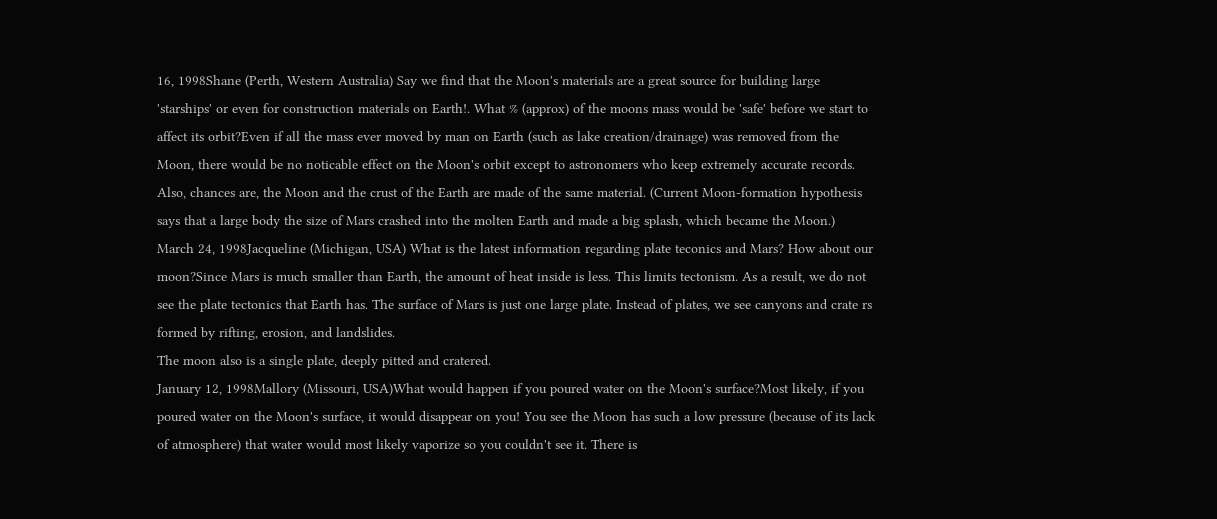16, 1998Shane (Perth, Western Australia) Say we find that the Moon's materials are a great source for building large 'starships' or even for construction materials on Earth!. What % (approx) of the moons mass would be 'safe' before we start to affect its orbit?Even if all the mass ever moved by man on Earth (such as lake creation/drainage) was removed from the Moon, there would be no noticable effect on the Moon's orbit except to astronomers who keep extremely accurate records. Also, chances are, the Moon and the crust of the Earth are made of the same material. (Current Moon-formation hypothesis says that a large body the size of Mars crashed into the molten Earth and made a big splash, which became the Moon.)
March 24, 1998Jacqueline (Michigan, USA) What is the latest information regarding plate teconics and Mars? How about our moon?Since Mars is much smaller than Earth, the amount of heat inside is less. This limits tectonism. As a result, we do not see the plate tectonics that Earth has. The surface of Mars is just one large plate. Instead of plates, we see canyons and crate rs formed by rifting, erosion, and landslides.
The moon also is a single plate, deeply pitted and cratered.
January 12, 1998Mallory (Missouri, USA)What would happen if you poured water on the Moon's surface?Most likely, if you poured water on the Moon's surface, it would disappear on you! You see the Moon has such a low pressure (because of its lack of atmosphere) that water would most likely vaporize so you couldn't see it. There is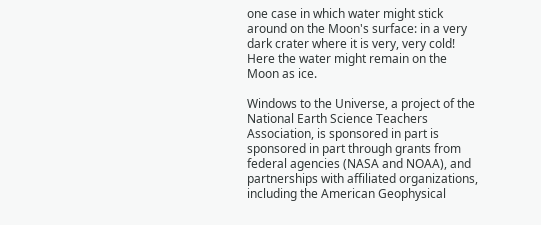one case in which water might stick around on the Moon's surface: in a very dark crater where it is very, very cold! Here the water might remain on the Moon as ice.

Windows to the Universe, a project of the National Earth Science Teachers Association, is sponsored in part is sponsored in part through grants from federal agencies (NASA and NOAA), and partnerships with affiliated organizations, including the American Geophysical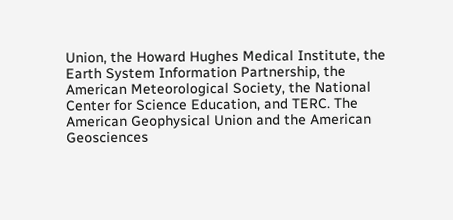Union, the Howard Hughes Medical Institute, the Earth System Information Partnership, the American Meteorological Society, the National Center for Science Education, and TERC. The American Geophysical Union and the American Geosciences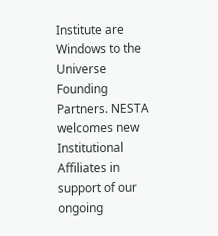Institute are Windows to the Universe Founding Partners. NESTA welcomes new Institutional Affiliates in support of our ongoing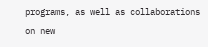programs, as well as collaborations on new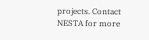projects. Contact NESTA for more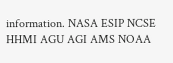information. NASA ESIP NCSE HHMI AGU AGI AMS NOAA